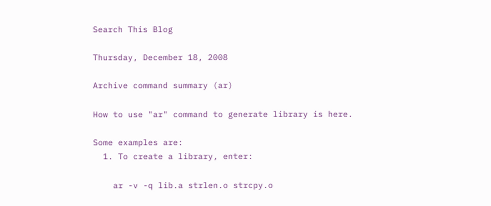Search This Blog

Thursday, December 18, 2008

Archive command summary (ar)

How to use "ar" command to generate library is here.

Some examples are:
  1. To create a library, enter:

    ar -v -q lib.a strlen.o strcpy.o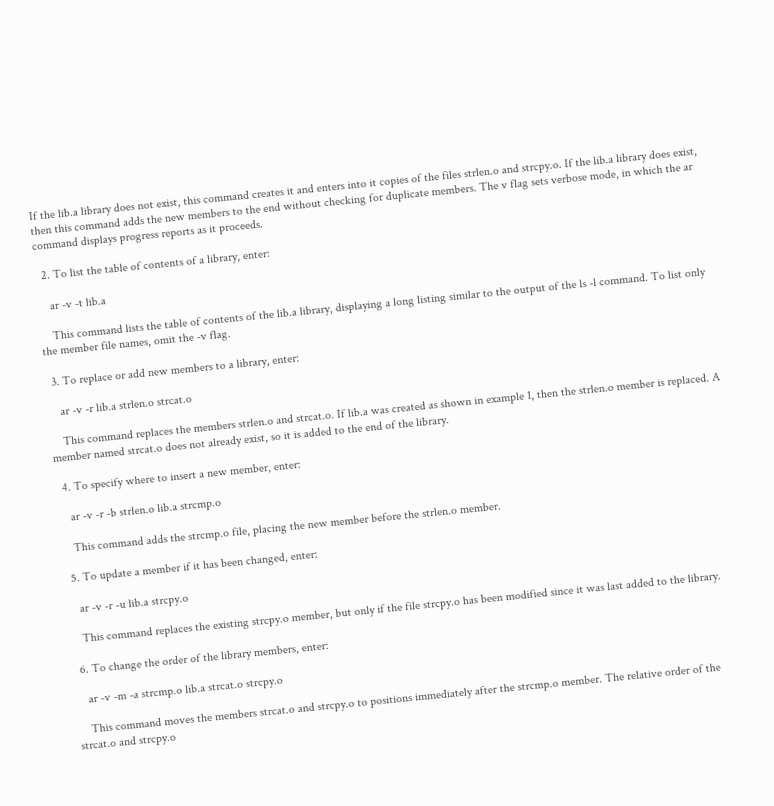If the lib.a library does not exist, this command creates it and enters into it copies of the files strlen.o and strcpy.o. If the lib.a library does exist, then this command adds the new members to the end without checking for duplicate members. The v flag sets verbose mode, in which the ar command displays progress reports as it proceeds.

  2. To list the table of contents of a library, enter:

    ar -v -t lib.a

    This command lists the table of contents of the lib.a library, displaying a long listing similar to the output of the ls -l command. To list only the member file names, omit the -v flag.

  3. To replace or add new members to a library, enter:

    ar -v -r lib.a strlen.o strcat.o

    This command replaces the members strlen.o and strcat.o. If lib.a was created as shown in example 1, then the strlen.o member is replaced. A member named strcat.o does not already exist, so it is added to the end of the library.

  4. To specify where to insert a new member, enter:

    ar -v -r -b strlen.o lib.a strcmp.o

    This command adds the strcmp.o file, placing the new member before the strlen.o member.

  5. To update a member if it has been changed, enter:

    ar -v -r -u lib.a strcpy.o

    This command replaces the existing strcpy.o member, but only if the file strcpy.o has been modified since it was last added to the library.

  6. To change the order of the library members, enter:

    ar -v -m -a strcmp.o lib.a strcat.o strcpy.o

    This command moves the members strcat.o and strcpy.o to positions immediately after the strcmp.o member. The relative order of the strcat.o and strcpy.o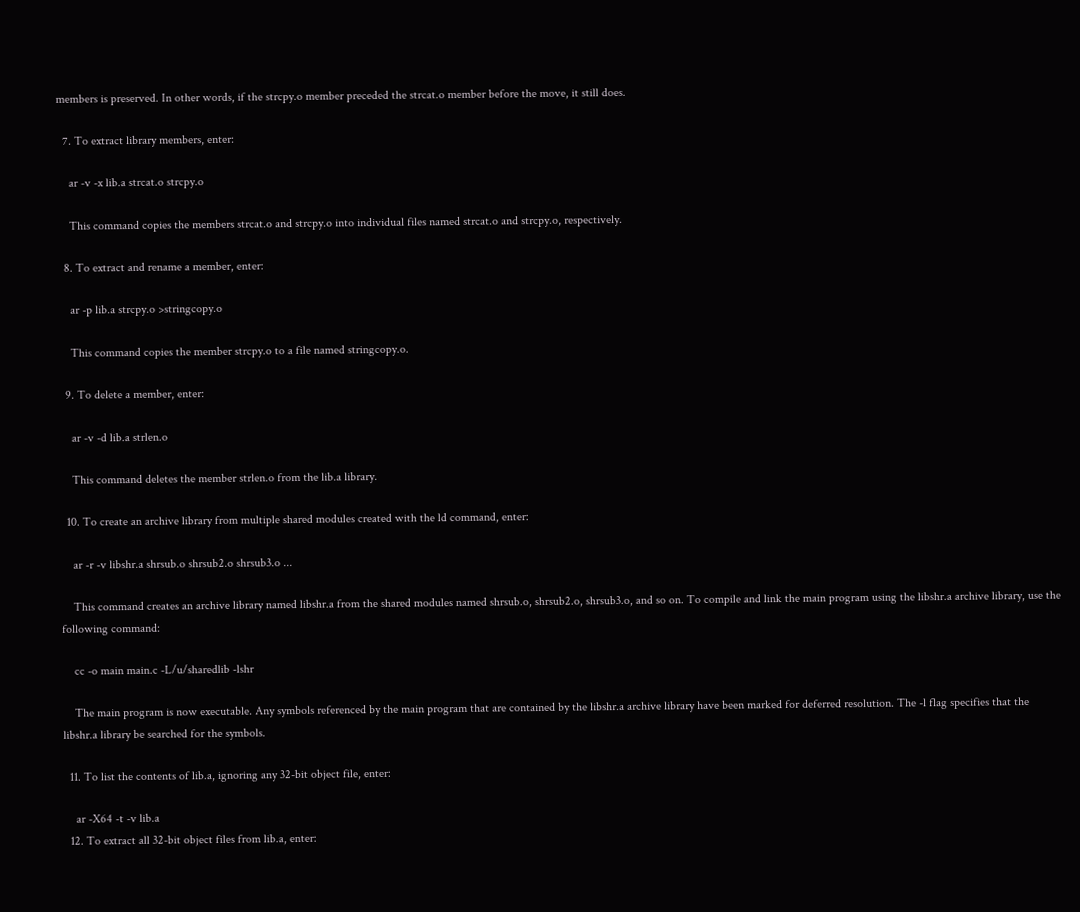members is preserved. In other words, if the strcpy.o member preceded the strcat.o member before the move, it still does.

  7. To extract library members, enter:

    ar -v -x lib.a strcat.o strcpy.o

    This command copies the members strcat.o and strcpy.o into individual files named strcat.o and strcpy.o, respectively.

  8. To extract and rename a member, enter:

    ar -p lib.a strcpy.o >stringcopy.o

    This command copies the member strcpy.o to a file named stringcopy.o.

  9. To delete a member, enter:

    ar -v -d lib.a strlen.o

    This command deletes the member strlen.o from the lib.a library.

  10. To create an archive library from multiple shared modules created with the ld command, enter:

    ar -r -v libshr.a shrsub.o shrsub2.o shrsub3.o ...

    This command creates an archive library named libshr.a from the shared modules named shrsub.o, shrsub2.o, shrsub3.o, and so on. To compile and link the main program using the libshr.a archive library, use the following command:

    cc -o main main.c -L/u/sharedlib -lshr

    The main program is now executable. Any symbols referenced by the main program that are contained by the libshr.a archive library have been marked for deferred resolution. The -l flag specifies that the libshr.a library be searched for the symbols.

  11. To list the contents of lib.a, ignoring any 32-bit object file, enter:

    ar -X64 -t -v lib.a
  12. To extract all 32-bit object files from lib.a, enter: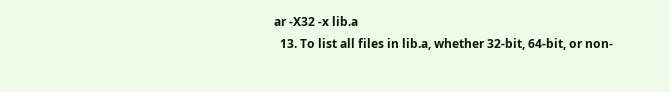ar -X32 -x lib.a
  13. To list all files in lib.a, whether 32-bit, 64-bit, or non-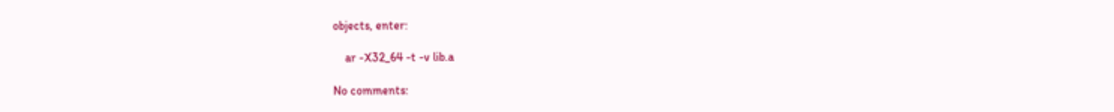objects, enter:

    ar -X32_64 -t -v lib.a

No comments: